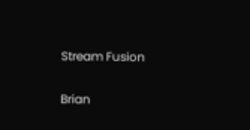Stream Fusion

Brian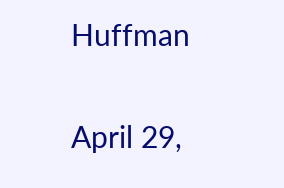Huffman

April 29,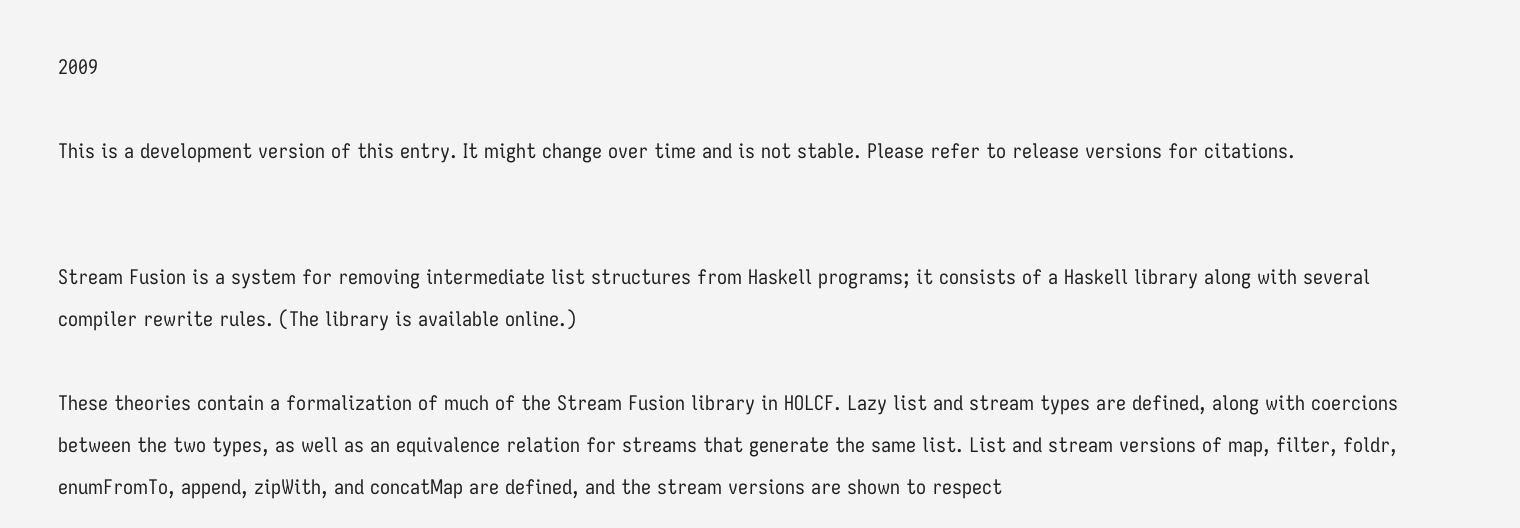2009

This is a development version of this entry. It might change over time and is not stable. Please refer to release versions for citations.


Stream Fusion is a system for removing intermediate list structures from Haskell programs; it consists of a Haskell library along with several compiler rewrite rules. (The library is available online.)

These theories contain a formalization of much of the Stream Fusion library in HOLCF. Lazy list and stream types are defined, along with coercions between the two types, as well as an equivalence relation for streams that generate the same list. List and stream versions of map, filter, foldr, enumFromTo, append, zipWith, and concatMap are defined, and the stream versions are shown to respect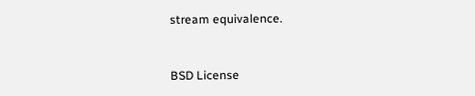stream equivalence.


BSD License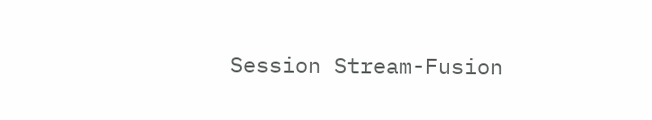Session Stream-Fusion